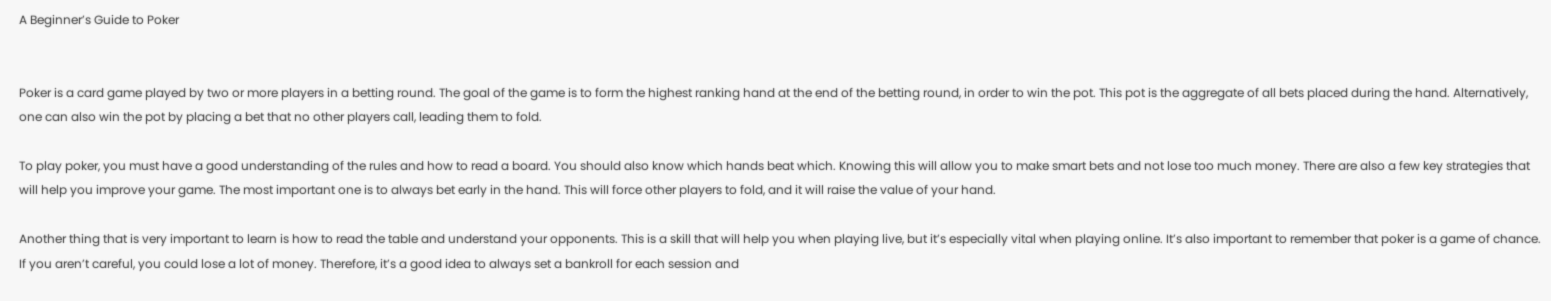A Beginner’s Guide to Poker


Poker is a card game played by two or more players in a betting round. The goal of the game is to form the highest ranking hand at the end of the betting round, in order to win the pot. This pot is the aggregate of all bets placed during the hand. Alternatively, one can also win the pot by placing a bet that no other players call, leading them to fold.

To play poker, you must have a good understanding of the rules and how to read a board. You should also know which hands beat which. Knowing this will allow you to make smart bets and not lose too much money. There are also a few key strategies that will help you improve your game. The most important one is to always bet early in the hand. This will force other players to fold, and it will raise the value of your hand.

Another thing that is very important to learn is how to read the table and understand your opponents. This is a skill that will help you when playing live, but it’s especially vital when playing online. It’s also important to remember that poker is a game of chance. If you aren’t careful, you could lose a lot of money. Therefore, it’s a good idea to always set a bankroll for each session and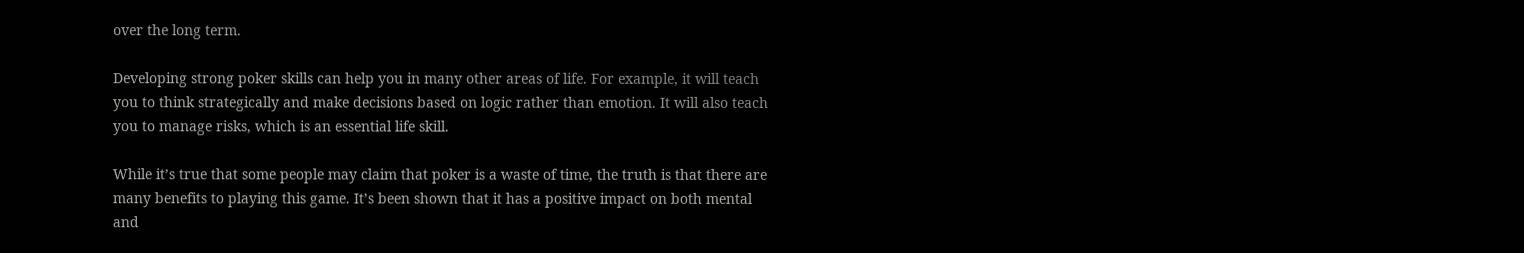over the long term.

Developing strong poker skills can help you in many other areas of life. For example, it will teach you to think strategically and make decisions based on logic rather than emotion. It will also teach you to manage risks, which is an essential life skill.

While it’s true that some people may claim that poker is a waste of time, the truth is that there are many benefits to playing this game. It’s been shown that it has a positive impact on both mental and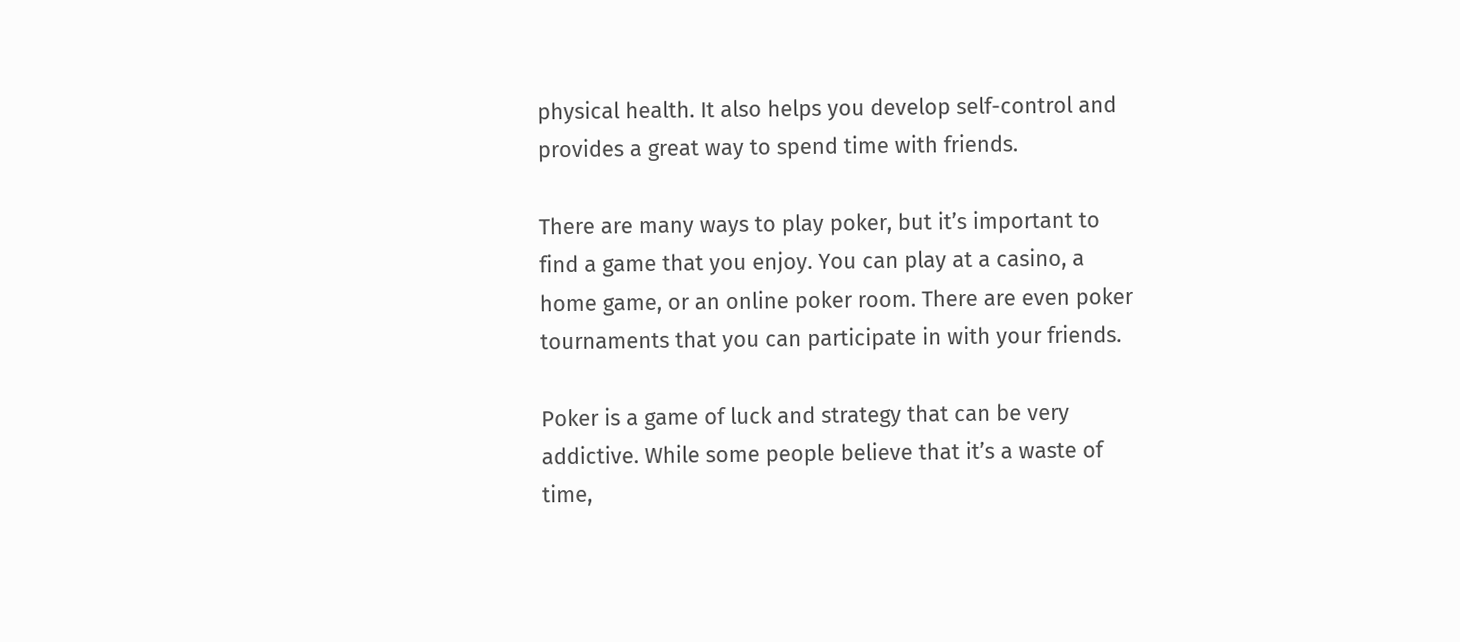physical health. It also helps you develop self-control and provides a great way to spend time with friends.

There are many ways to play poker, but it’s important to find a game that you enjoy. You can play at a casino, a home game, or an online poker room. There are even poker tournaments that you can participate in with your friends.

Poker is a game of luck and strategy that can be very addictive. While some people believe that it’s a waste of time,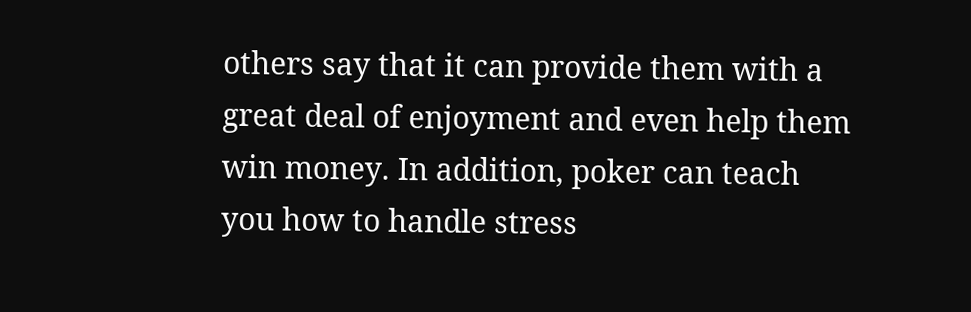others say that it can provide them with a great deal of enjoyment and even help them win money. In addition, poker can teach you how to handle stress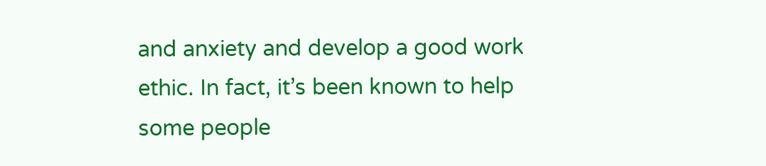and anxiety and develop a good work ethic. In fact, it’s been known to help some people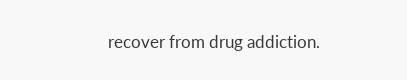recover from drug addiction.